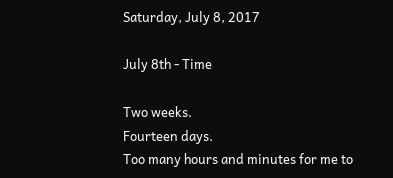Saturday, July 8, 2017

July 8th - Time

Two weeks.
Fourteen days.
Too many hours and minutes for me to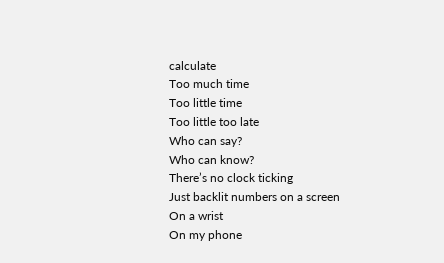calculate
Too much time
Too little time
Too little too late
Who can say?
Who can know?
There’s no clock ticking
Just backlit numbers on a screen
On a wrist
On my phone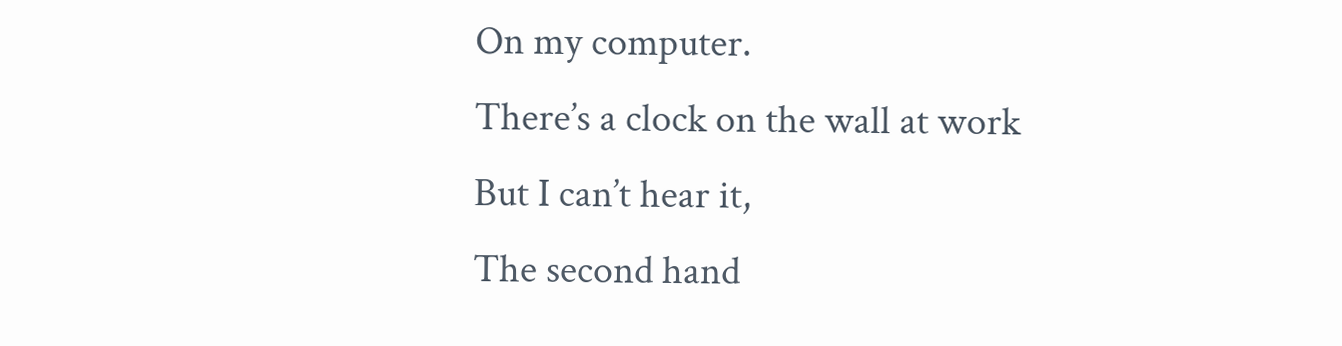On my computer.
There’s a clock on the wall at work
But I can’t hear it,
The second hand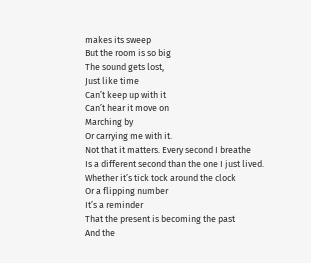makes its sweep
But the room is so big
The sound gets lost,
Just like time
Can’t keep up with it
Can’t hear it move on
Marching by
Or carrying me with it.
Not that it matters. Every second I breathe
Is a different second than the one I just lived.
Whether it’s tick tock around the clock
Or a flipping number
It’s a reminder
That the present is becoming the past
And the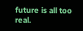future is all too real.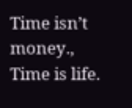Time isn’t money.,
Time is life.